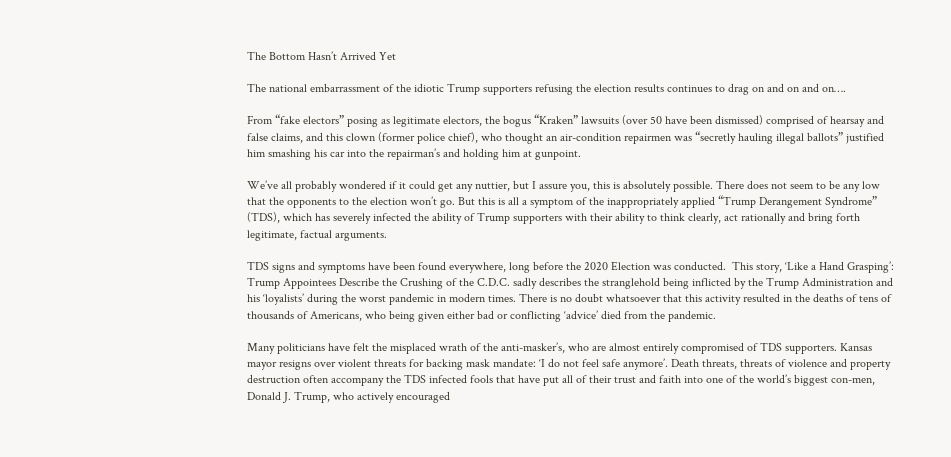The Bottom Hasn’t Arrived Yet

The national embarrassment of the idiotic Trump supporters refusing the election results continues to drag on and on and on….

From “fake electors” posing as legitimate electors, the bogus “Kraken” lawsuits (over 50 have been dismissed) comprised of hearsay and false claims, and this clown (former police chief), who thought an air-condition repairmen was “secretly hauling illegal ballots” justified him smashing his car into the repairman’s and holding him at gunpoint.

We’ve all probably wondered if it could get any nuttier, but I assure you, this is absolutely possible. There does not seem to be any low that the opponents to the election won’t go. But this is all a symptom of the inappropriately applied “Trump Derangement Syndrome” (TDS), which has severely infected the ability of Trump supporters with their ability to think clearly, act rationally and bring forth legitimate, factual arguments.

TDS signs and symptoms have been found everywhere, long before the 2020 Election was conducted.  This story, ‘Like a Hand Grasping’: Trump Appointees Describe the Crushing of the C.D.C. sadly describes the stranglehold being inflicted by the Trump Administration and his ‘loyalists’ during the worst pandemic in modern times. There is no doubt whatsoever that this activity resulted in the deaths of tens of thousands of Americans, who being given either bad or conflicting ‘advice’ died from the pandemic.

Many politicians have felt the misplaced wrath of the anti-masker’s, who are almost entirely compromised of TDS supporters. Kansas mayor resigns over violent threats for backing mask mandate: ‘I do not feel safe anymore’. Death threats, threats of violence and property destruction often accompany the TDS infected fools that have put all of their trust and faith into one of the world’s biggest con-men, Donald J. Trump, who actively encouraged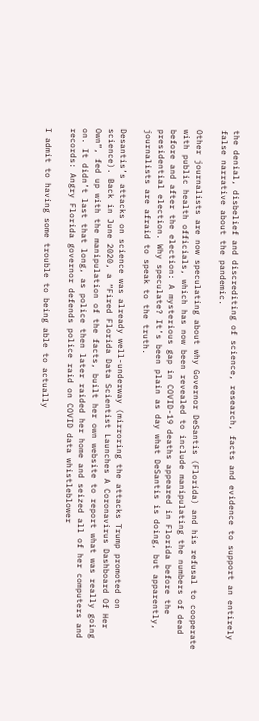the denial, disbelief and discrediting of science, research, facts and evidence to support an entirely false narrative about the pandemic.

Other journalists are now speculating about why Governor DeSantis (Florida) and his refusal to cooperate with public health officials, which has now been revealed to include manipulating the numbers of dead before and after the election: A mysterious gap in COVID-19 deaths appeared in Florida before the presidential election. Why speculate? It’s been plain as day what DeSantis is doing, but apparently, journalists are afraid to speak to the truth.

Desantis’s attacks on science was already well-underway (mirroring the attacks Trump promoted on science). Back in June 2020, a “Fired Florida Data Scientist Launches A Coronavirus Dashboard Of Her Own”, fed up with the manipulation of the facts, built her own website to report what was really going on. It didn’t last that long, as police then later raided her home and seized all of her computers and records: Angry Florida governor defends police raid on COVID data whistleblower

I admit to having some trouble to being able to actually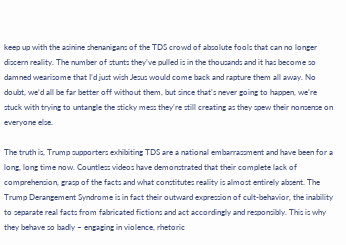keep up with the asinine shenanigans of the TDS crowd of absolute fools that can no longer discern reality. The number of stunts they’ve pulled is in the thousands and it has become so damned wearisome that I’d just wish Jesus would come back and rapture them all away. No doubt, we’d all be far better off without them, but since that’s never going to happen, we’re stuck with trying to untangle the sticky mess they’re still creating as they spew their nonsense on everyone else.

The truth is, Trump supporters exhibiting TDS are a national embarrassment and have been for a long, long time now. Countless videos have demonstrated that their complete lack of comprehension, grasp of the facts and what constitutes reality is almost entirely absent. The Trump Derangement Syndrome is in fact their outward expression of cult-behavior, the inability to separate real facts from fabricated fictions and act accordingly and responsibly. This is why they behave so badly – engaging in violence, rhetoric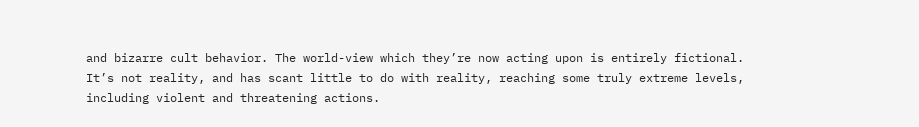and bizarre cult behavior. The world-view which they’re now acting upon is entirely fictional. It’s not reality, and has scant little to do with reality, reaching some truly extreme levels, including violent and threatening actions.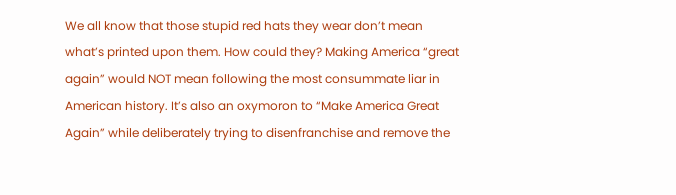We all know that those stupid red hats they wear don’t mean what’s printed upon them. How could they? Making America “great again” would NOT mean following the most consummate liar in American history. It’s also an oxymoron to “Make America Great Again” while deliberately trying to disenfranchise and remove the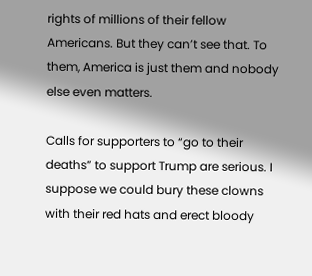rights of millions of their fellow Americans. But they can’t see that. To them, America is just them and nobody else even matters.

Calls for supporters to “go to their deaths” to support Trump are serious. I suppose we could bury these clowns with their red hats and erect bloody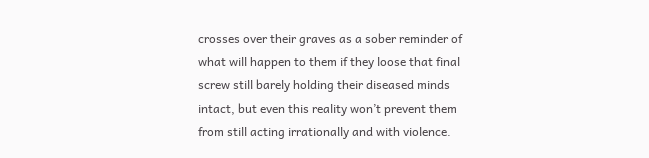crosses over their graves as a sober reminder of what will happen to them if they loose that final screw still barely holding their diseased minds intact, but even this reality won’t prevent them from still acting irrationally and with violence.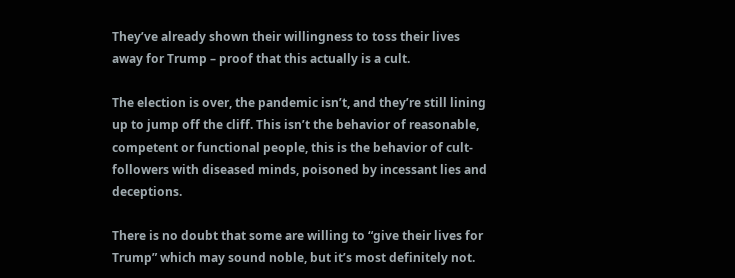They’ve already shown their willingness to toss their lives away for Trump – proof that this actually is a cult.

The election is over, the pandemic isn’t, and they’re still lining up to jump off the cliff. This isn’t the behavior of reasonable, competent or functional people, this is the behavior of cult-followers with diseased minds, poisoned by incessant lies and deceptions.

There is no doubt that some are willing to “give their lives for Trump” which may sound noble, but it’s most definitely not.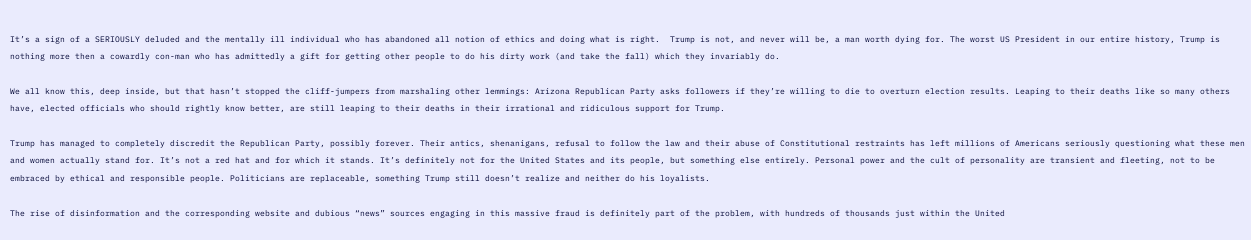It’s a sign of a SERIOUSLY deluded and the mentally ill individual who has abandoned all notion of ethics and doing what is right.  Trump is not, and never will be, a man worth dying for. The worst US President in our entire history, Trump is nothing more then a cowardly con-man who has admittedly a gift for getting other people to do his dirty work (and take the fall) which they invariably do.

We all know this, deep inside, but that hasn’t stopped the cliff-jumpers from marshaling other lemmings: Arizona Republican Party asks followers if they’re willing to die to overturn election results. Leaping to their deaths like so many others have, elected officials who should rightly know better, are still leaping to their deaths in their irrational and ridiculous support for Trump.

Trump has managed to completely discredit the Republican Party, possibly forever. Their antics, shenanigans, refusal to follow the law and their abuse of Constitutional restraints has left millions of Americans seriously questioning what these men and women actually stand for. It’s not a red hat and for which it stands. It’s definitely not for the United States and its people, but something else entirely. Personal power and the cult of personality are transient and fleeting, not to be embraced by ethical and responsible people. Politicians are replaceable, something Trump still doesn’t realize and neither do his loyalists.

The rise of disinformation and the corresponding website and dubious “news” sources engaging in this massive fraud is definitely part of the problem, with hundreds of thousands just within the United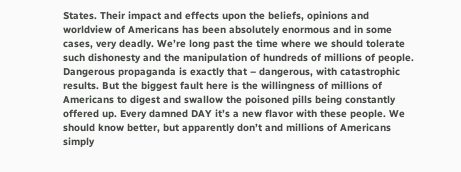States. Their impact and effects upon the beliefs, opinions and worldview of Americans has been absolutely enormous and in some cases, very deadly. We’re long past the time where we should tolerate such dishonesty and the manipulation of hundreds of millions of people. Dangerous propaganda is exactly that – dangerous, with catastrophic results. But the biggest fault here is the willingness of millions of Americans to digest and swallow the poisoned pills being constantly offered up. Every damned DAY it’s a new flavor with these people. We should know better, but apparently don’t and millions of Americans simply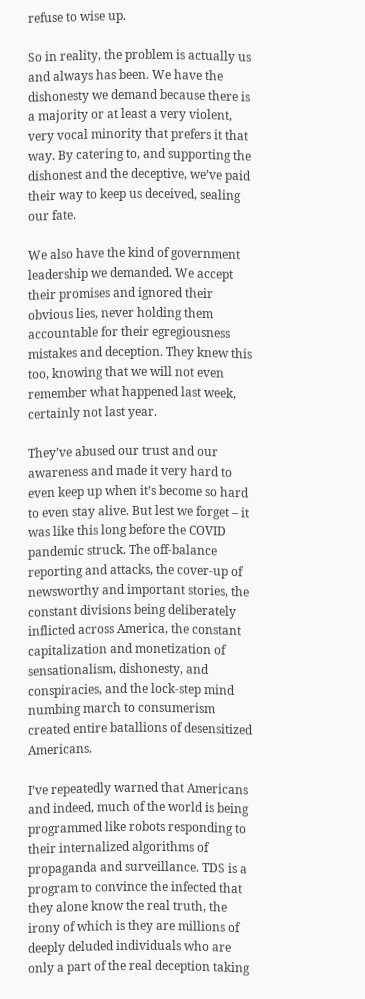refuse to wise up.

So in reality, the problem is actually us and always has been. We have the dishonesty we demand because there is a majority or at least a very violent, very vocal minority that prefers it that way. By catering to, and supporting the dishonest and the deceptive, we’ve paid their way to keep us deceived, sealing our fate.

We also have the kind of government leadership we demanded. We accept their promises and ignored their obvious lies, never holding them accountable for their egregiousness mistakes and deception. They knew this too, knowing that we will not even remember what happened last week, certainly not last year.

They’ve abused our trust and our awareness and made it very hard to even keep up when it’s become so hard to even stay alive. But lest we forget – it was like this long before the COVID pandemic struck. The off-balance reporting and attacks, the cover-up of newsworthy and important stories, the constant divisions being deliberately inflicted across America, the constant capitalization and monetization of sensationalism, dishonesty, and conspiracies, and the lock-step mind numbing march to consumerism created entire batallions of desensitized Americans.

I’ve repeatedly warned that Americans and indeed, much of the world is being programmed like robots responding to their internalized algorithms of propaganda and surveillance. TDS is a program to convince the infected that they alone know the real truth, the irony of which is they are millions of deeply deluded individuals who are only a part of the real deception taking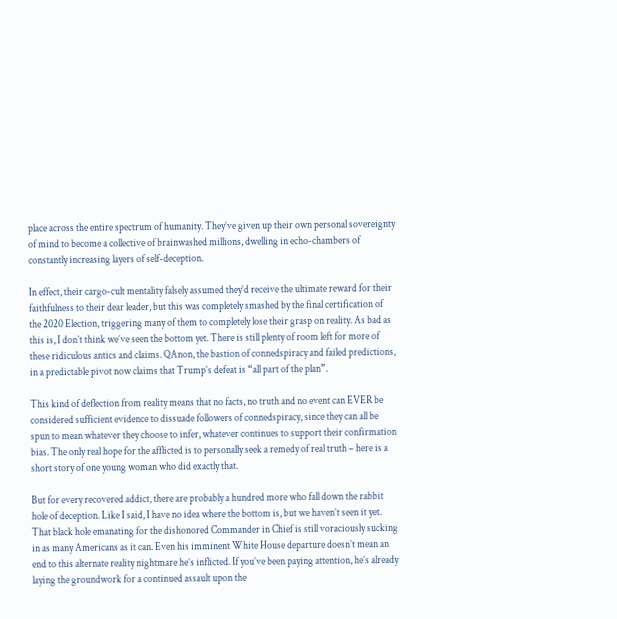place across the entire spectrum of humanity. They’ve given up their own personal sovereignty of mind to become a collective of brainwashed millions, dwelling in echo-chambers of constantly increasing layers of self-deception.

In effect, their cargo-cult mentality falsely assumed they’d receive the ultimate reward for their faithfulness to their dear leader, but this was completely smashed by the final certification of the 2020 Election, triggering many of them to completely lose their grasp on reality. As bad as this is, I don’t think we’ve seen the bottom yet. There is still plenty of room left for more of these ridiculous antics and claims. QAnon, the bastion of connedspiracy and failed predictions, in a predictable pivot now claims that Trump’s defeat is “all part of the plan”.

This kind of deflection from reality means that no facts, no truth and no event can EVER be considered sufficient evidence to dissuade followers of connedspiracy, since they can all be spun to mean whatever they choose to infer, whatever continues to support their confirmation bias. The only real hope for the afflicted is to personally seek a remedy of real truth – here is a short story of one young woman who did exactly that.

But for every recovered addict, there are probably a hundred more who fall down the rabbit hole of deception. Like I said, I have no idea where the bottom is, but we haven’t seen it yet. That black hole emanating for the dishonored Commander in Chief is still voraciously sucking in as many Americans as it can. Even his imminent White House departure doesn’t mean an end to this alternate reality nightmare he’s inflicted. If you’ve been paying attention, he’s already laying the groundwork for a continued assault upon the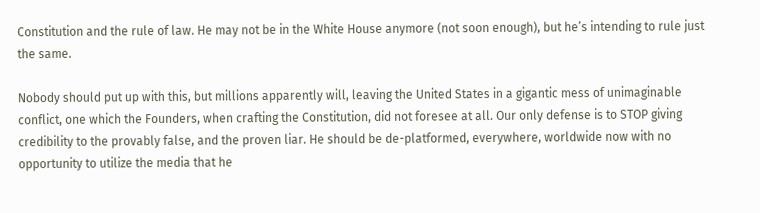Constitution and the rule of law. He may not be in the White House anymore (not soon enough), but he’s intending to rule just the same.

Nobody should put up with this, but millions apparently will, leaving the United States in a gigantic mess of unimaginable conflict, one which the Founders, when crafting the Constitution, did not foresee at all. Our only defense is to STOP giving credibility to the provably false, and the proven liar. He should be de-platformed, everywhere, worldwide now with no opportunity to utilize the media that he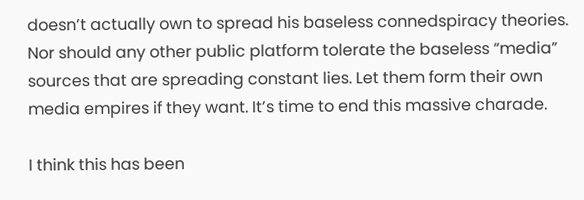doesn’t actually own to spread his baseless connedspiracy theories. Nor should any other public platform tolerate the baseless “media” sources that are spreading constant lies. Let them form their own media empires if they want. It’s time to end this massive charade.

I think this has been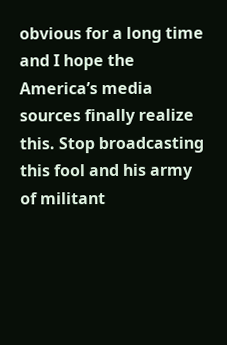obvious for a long time and I hope the America’s media sources finally realize this. Stop broadcasting this fool and his army of militant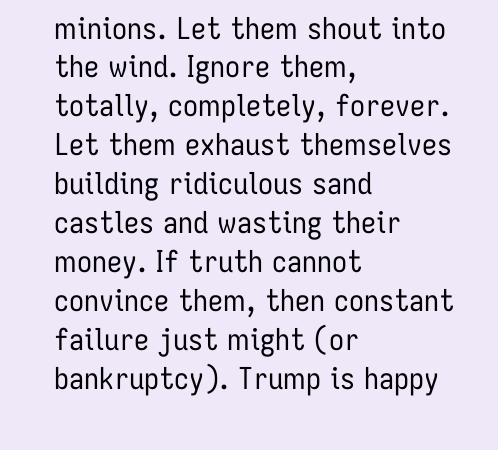minions. Let them shout into the wind. Ignore them, totally, completely, forever. Let them exhaust themselves building ridiculous sand castles and wasting their money. If truth cannot convince them, then constant failure just might (or bankruptcy). Trump is happy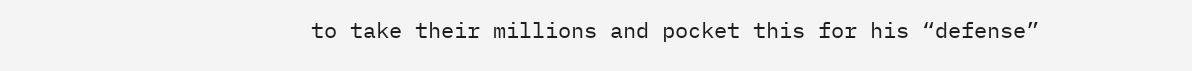to take their millions and pocket this for his “defense”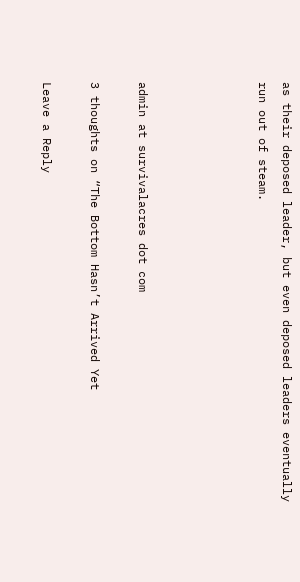as their deposed leader, but even deposed leaders eventually run out of steam.




admin at survivalacres dot com

3 thoughts on “The Bottom Hasn’t Arrived Yet

Leave a Reply